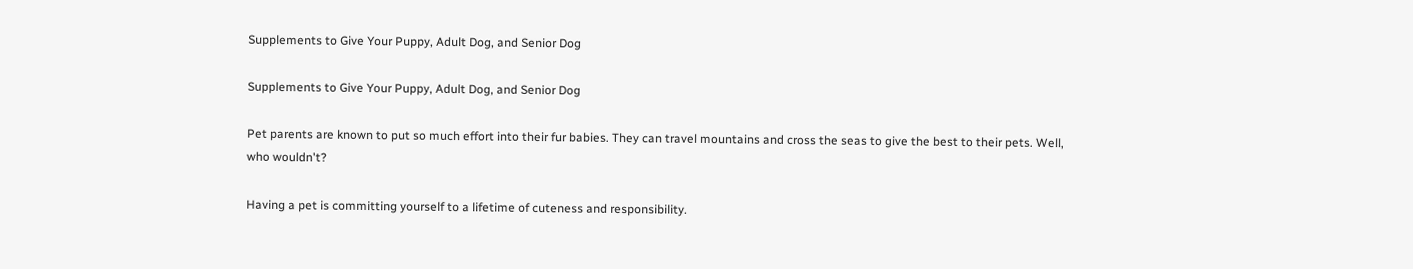Supplements to Give Your Puppy, Adult Dog, and Senior Dog

Supplements to Give Your Puppy, Adult Dog, and Senior Dog

Pet parents are known to put so much effort into their fur babies. They can travel mountains and cross the seas to give the best to their pets. Well, who wouldn't?

Having a pet is committing yourself to a lifetime of cuteness and responsibility.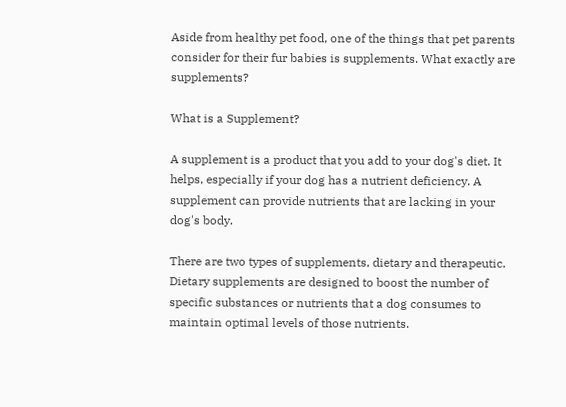Aside from healthy pet food, one of the things that pet parents consider for their fur babies is supplements. What exactly are supplements?

What is a Supplement?

A supplement is a product that you add to your dog's diet. It helps, especially if your dog has a nutrient deficiency. A supplement can provide nutrients that are lacking in your dog's body.

There are two types of supplements, dietary and therapeutic. Dietary supplements are designed to boost the number of specific substances or nutrients that a dog consumes to maintain optimal levels of those nutrients.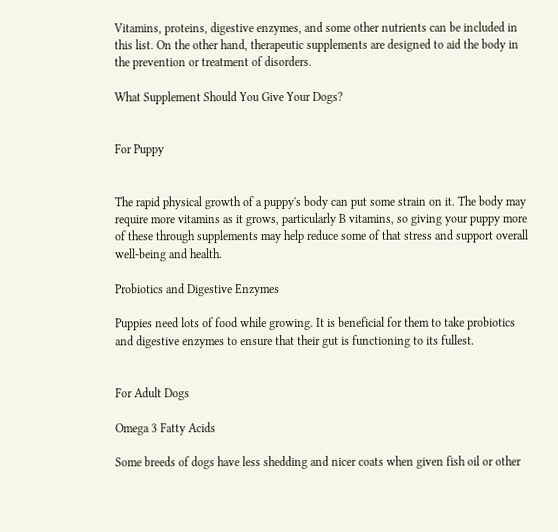Vitamins, proteins, digestive enzymes, and some other nutrients can be included in this list. On the other hand, therapeutic supplements are designed to aid the body in the prevention or treatment of disorders.

What Supplement Should You Give Your Dogs?


For Puppy


The rapid physical growth of a puppy's body can put some strain on it. The body may require more vitamins as it grows, particularly B vitamins, so giving your puppy more of these through supplements may help reduce some of that stress and support overall well-being and health.

Probiotics and Digestive Enzymes

Puppies need lots of food while growing. It is beneficial for them to take probiotics and digestive enzymes to ensure that their gut is functioning to its fullest.


For Adult Dogs

Omega 3 Fatty Acids

Some breeds of dogs have less shedding and nicer coats when given fish oil or other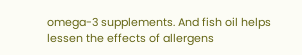omega-3 supplements. And fish oil helps lessen the effects of allergens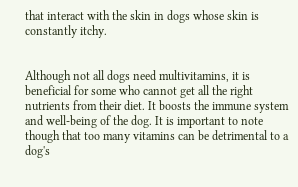that interact with the skin in dogs whose skin is constantly itchy.


Although not all dogs need multivitamins, it is beneficial for some who cannot get all the right nutrients from their diet. It boosts the immune system and well-being of the dog. It is important to note though that too many vitamins can be detrimental to a dog's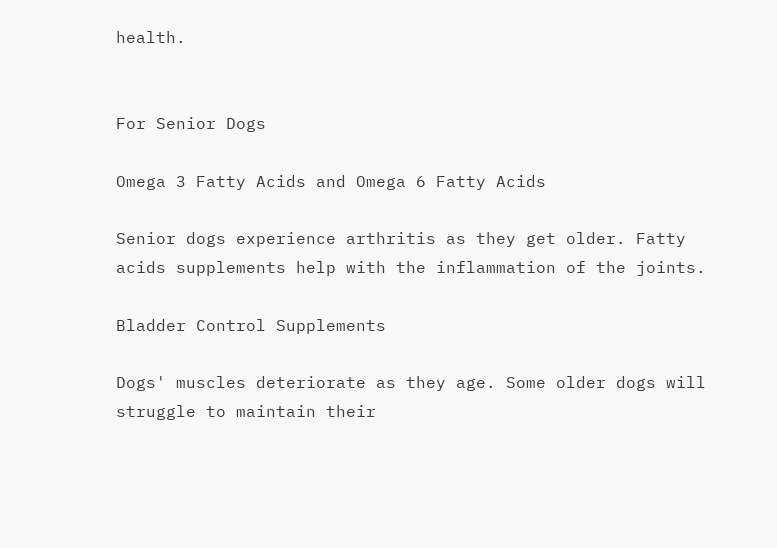health.


For Senior Dogs

Omega 3 Fatty Acids and Omega 6 Fatty Acids

Senior dogs experience arthritis as they get older. Fatty acids supplements help with the inflammation of the joints.

Bladder Control Supplements

Dogs' muscles deteriorate as they age. Some older dogs will struggle to maintain their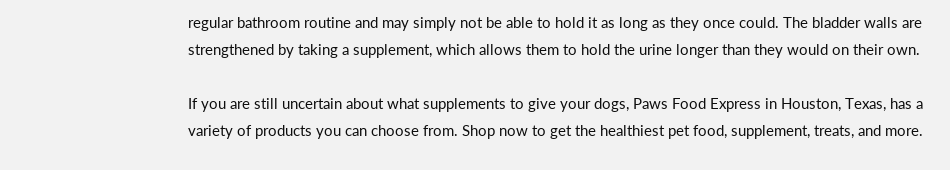regular bathroom routine and may simply not be able to hold it as long as they once could. The bladder walls are strengthened by taking a supplement, which allows them to hold the urine longer than they would on their own.

If you are still uncertain about what supplements to give your dogs, Paws Food Express in Houston, Texas, has a variety of products you can choose from. Shop now to get the healthiest pet food, supplement, treats, and more.